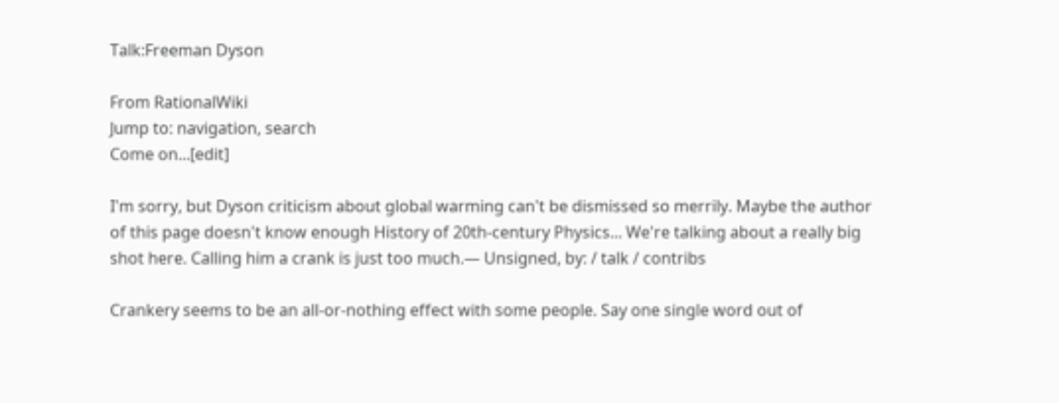Talk:Freeman Dyson

From RationalWiki
Jump to: navigation, search
Come on...[edit]

I'm sorry, but Dyson criticism about global warming can't be dismissed so merrily. Maybe the author of this page doesn't know enough History of 20th-century Physics... We're talking about a really big shot here. Calling him a crank is just too much.— Unsigned, by: / talk / contribs

Crankery seems to be an all-or-nothing effect with some people. Say one single word out of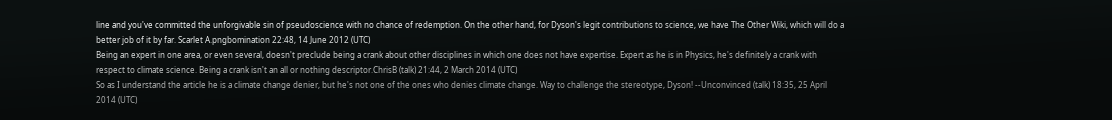line and you've committed the unforgivable sin of pseudoscience with no chance of redemption. On the other hand, for Dyson's legit contributions to science, we have The Other Wiki, which will do a better job of it by far. Scarlet A.pngbomination 22:48, 14 June 2012 (UTC)
Being an expert in one area, or even several, doesn't preclude being a crank about other disciplines in which one does not have expertise. Expert as he is in Physics, he's definitely a crank with respect to climate science. Being a crank isn't an all or nothing descriptor.ChrisB (talk) 21:44, 2 March 2014 (UTC)
So as I understand the article he is a climate change denier, but he's not one of the ones who denies climate change. Way to challenge the stereotype, Dyson! --Unconvinced (talk) 18:35, 25 April 2014 (UTC)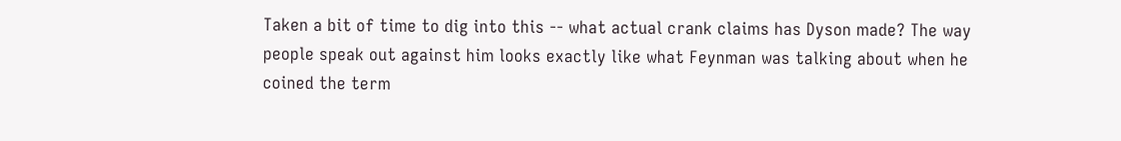Taken a bit of time to dig into this -- what actual crank claims has Dyson made? The way people speak out against him looks exactly like what Feynman was talking about when he coined the term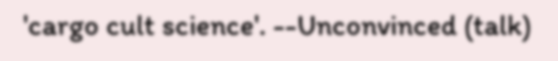'cargo cult science'. --Unconvinced (talk)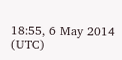18:55, 6 May 2014 (UTC)